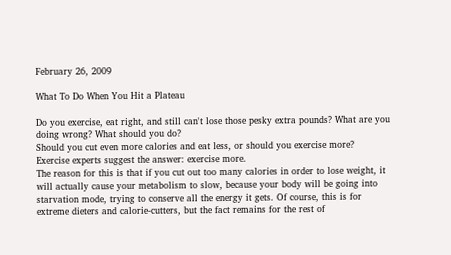February 26, 2009

What To Do When You Hit a Plateau

Do you exercise, eat right, and still can't lose those pesky extra pounds? What are you doing wrong? What should you do?
Should you cut even more calories and eat less, or should you exercise more?
Exercise experts suggest the answer: exercise more.
The reason for this is that if you cut out too many calories in order to lose weight, it will actually cause your metabolism to slow, because your body will be going into starvation mode, trying to conserve all the energy it gets. Of course, this is for extreme dieters and calorie-cutters, but the fact remains for the rest of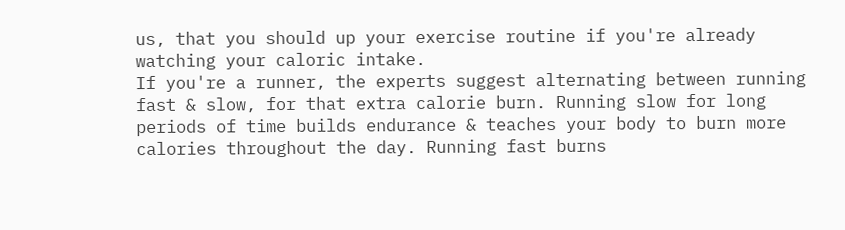us, that you should up your exercise routine if you're already watching your caloric intake.
If you're a runner, the experts suggest alternating between running fast & slow, for that extra calorie burn. Running slow for long periods of time builds endurance & teaches your body to burn more calories throughout the day. Running fast burns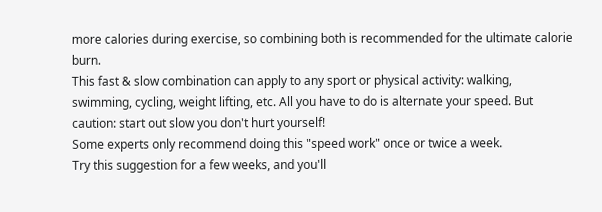more calories during exercise, so combining both is recommended for the ultimate calorie burn.
This fast & slow combination can apply to any sport or physical activity: walking, swimming, cycling, weight lifting, etc. All you have to do is alternate your speed. But caution: start out slow you don't hurt yourself!
Some experts only recommend doing this "speed work" once or twice a week.
Try this suggestion for a few weeks, and you'll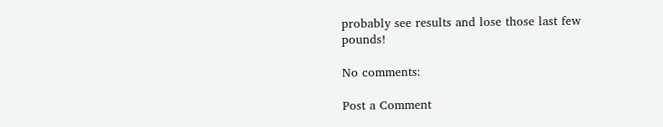probably see results and lose those last few pounds!

No comments:

Post a Comment